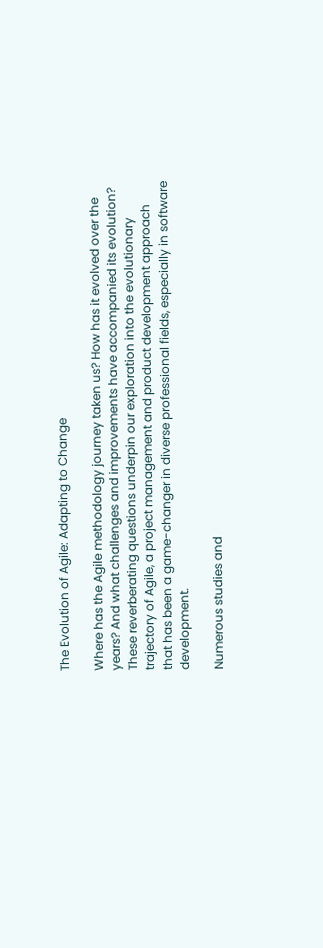The Evolution of Agile: Adapting to Change

Where has the Agile methodology journey taken us? How has it evolved over the years? And what challenges and improvements have accompanied its evolution? These reverberating questions underpin our exploration into the evolutionary trajectory of Agile, a project management and product development approach that has been a game-changer in diverse professional fields, especially in software development.

Numerous studies and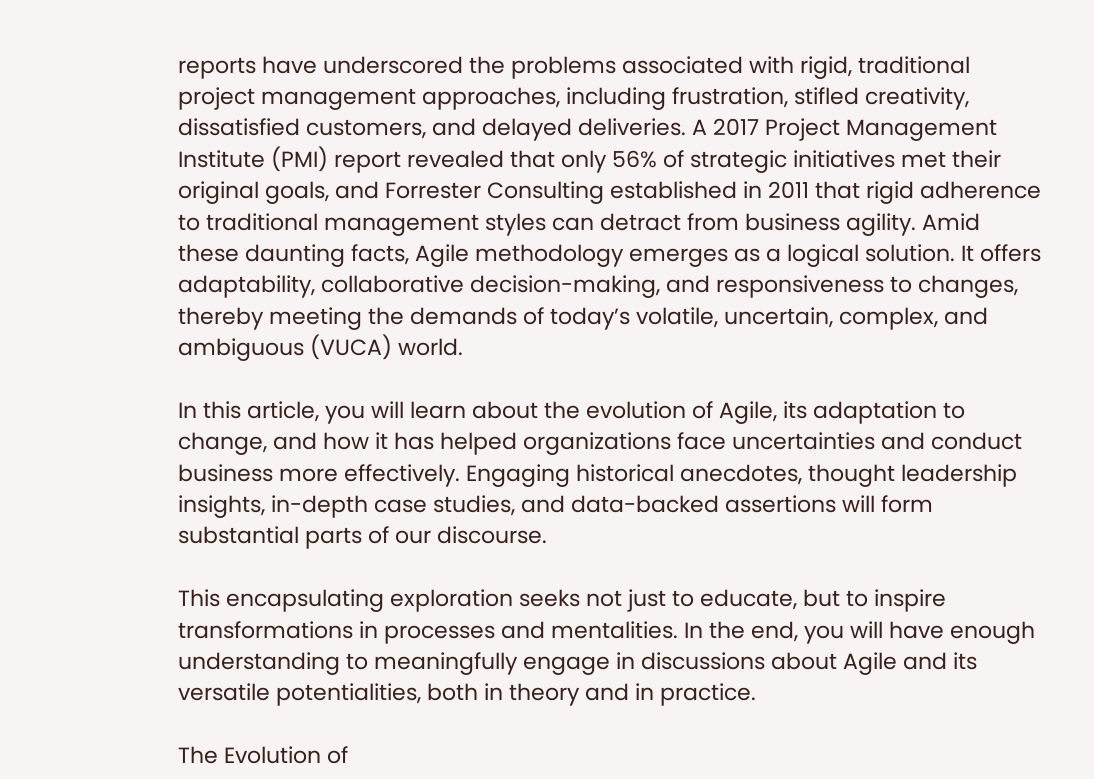reports have underscored the problems associated with rigid, traditional project management approaches, including frustration, stifled creativity, dissatisfied customers, and delayed deliveries. A 2017 Project Management Institute (PMI) report revealed that only 56% of strategic initiatives met their original goals, and Forrester Consulting established in 2011 that rigid adherence to traditional management styles can detract from business agility. Amid these daunting facts, Agile methodology emerges as a logical solution. It offers adaptability, collaborative decision-making, and responsiveness to changes, thereby meeting the demands of today’s volatile, uncertain, complex, and ambiguous (VUCA) world.

In this article, you will learn about the evolution of Agile, its adaptation to change, and how it has helped organizations face uncertainties and conduct business more effectively. Engaging historical anecdotes, thought leadership insights, in-depth case studies, and data-backed assertions will form substantial parts of our discourse.

This encapsulating exploration seeks not just to educate, but to inspire transformations in processes and mentalities. In the end, you will have enough understanding to meaningfully engage in discussions about Agile and its versatile potentialities, both in theory and in practice.

The Evolution of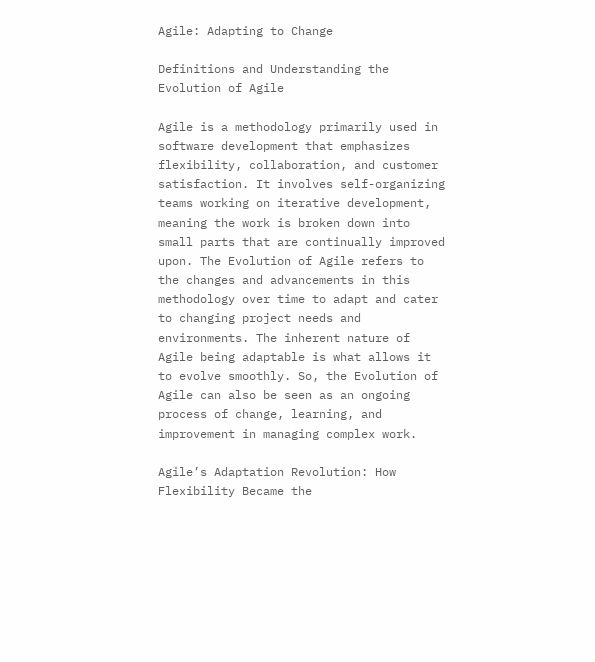Agile: Adapting to Change

Definitions and Understanding the Evolution of Agile

Agile is a methodology primarily used in software development that emphasizes flexibility, collaboration, and customer satisfaction. It involves self-organizing teams working on iterative development, meaning the work is broken down into small parts that are continually improved upon. The Evolution of Agile refers to the changes and advancements in this methodology over time to adapt and cater to changing project needs and environments. The inherent nature of Agile being adaptable is what allows it to evolve smoothly. So, the Evolution of Agile can also be seen as an ongoing process of change, learning, and improvement in managing complex work.

Agile’s Adaptation Revolution: How Flexibility Became the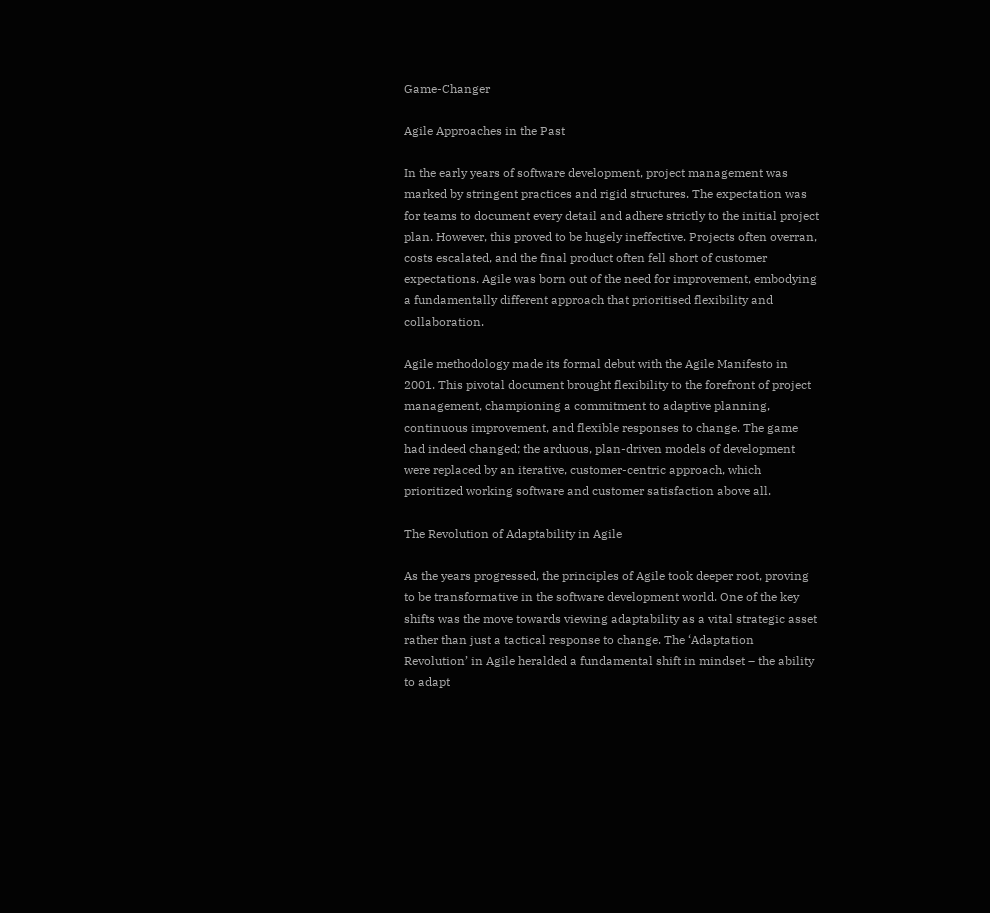Game-Changer

Agile Approaches in the Past

In the early years of software development, project management was marked by stringent practices and rigid structures. The expectation was for teams to document every detail and adhere strictly to the initial project plan. However, this proved to be hugely ineffective. Projects often overran, costs escalated, and the final product often fell short of customer expectations. Agile was born out of the need for improvement, embodying a fundamentally different approach that prioritised flexibility and collaboration.

Agile methodology made its formal debut with the Agile Manifesto in 2001. This pivotal document brought flexibility to the forefront of project management, championing a commitment to adaptive planning, continuous improvement, and flexible responses to change. The game had indeed changed; the arduous, plan-driven models of development were replaced by an iterative, customer-centric approach, which prioritized working software and customer satisfaction above all.

The Revolution of Adaptability in Agile

As the years progressed, the principles of Agile took deeper root, proving to be transformative in the software development world. One of the key shifts was the move towards viewing adaptability as a vital strategic asset rather than just a tactical response to change. The ‘Adaptation Revolution’ in Agile heralded a fundamental shift in mindset – the ability to adapt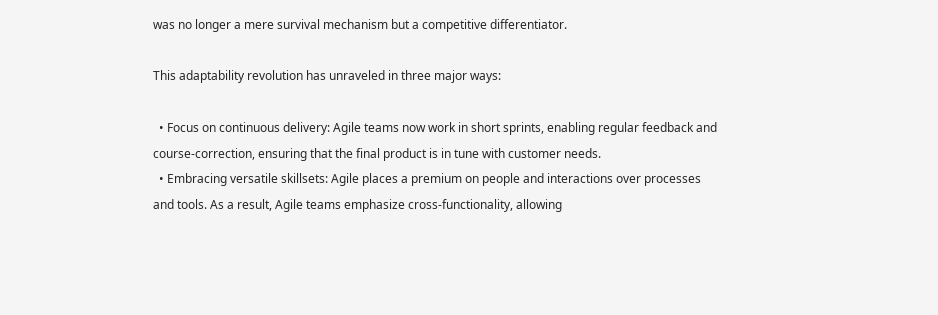was no longer a mere survival mechanism but a competitive differentiator.

This adaptability revolution has unraveled in three major ways:

  • Focus on continuous delivery: Agile teams now work in short sprints, enabling regular feedback and course-correction, ensuring that the final product is in tune with customer needs.
  • Embracing versatile skillsets: Agile places a premium on people and interactions over processes and tools. As a result, Agile teams emphasize cross-functionality, allowing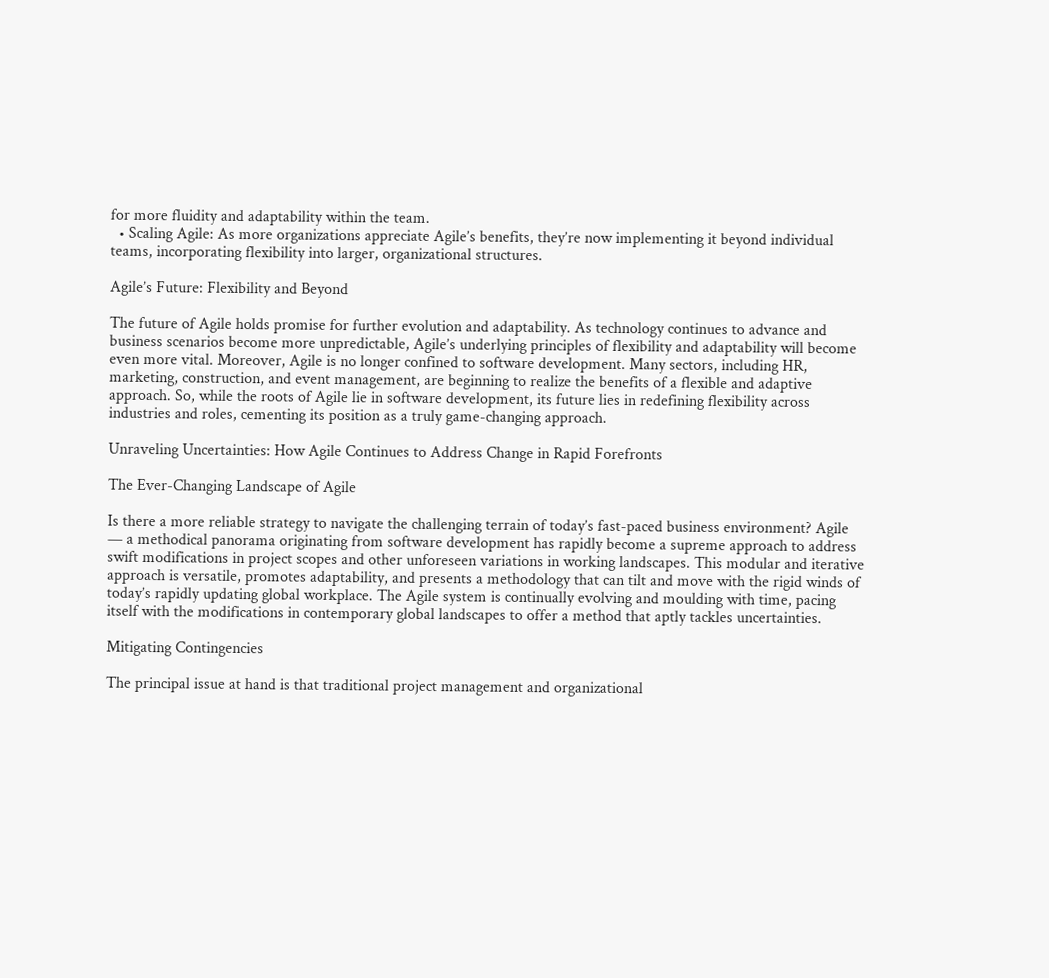for more fluidity and adaptability within the team.
  • Scaling Agile: As more organizations appreciate Agile’s benefits, they’re now implementing it beyond individual teams, incorporating flexibility into larger, organizational structures.

Agile’s Future: Flexibility and Beyond

The future of Agile holds promise for further evolution and adaptability. As technology continues to advance and business scenarios become more unpredictable, Agile’s underlying principles of flexibility and adaptability will become even more vital. Moreover, Agile is no longer confined to software development. Many sectors, including HR, marketing, construction, and event management, are beginning to realize the benefits of a flexible and adaptive approach. So, while the roots of Agile lie in software development, its future lies in redefining flexibility across industries and roles, cementing its position as a truly game-changing approach.

Unraveling Uncertainties: How Agile Continues to Address Change in Rapid Forefronts

The Ever-Changing Landscape of Agile

Is there a more reliable strategy to navigate the challenging terrain of today’s fast-paced business environment? Agile — a methodical panorama originating from software development has rapidly become a supreme approach to address swift modifications in project scopes and other unforeseen variations in working landscapes. This modular and iterative approach is versatile, promotes adaptability, and presents a methodology that can tilt and move with the rigid winds of today’s rapidly updating global workplace. The Agile system is continually evolving and moulding with time, pacing itself with the modifications in contemporary global landscapes to offer a method that aptly tackles uncertainties.

Mitigating Contingencies

The principal issue at hand is that traditional project management and organizational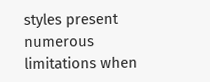styles present numerous limitations when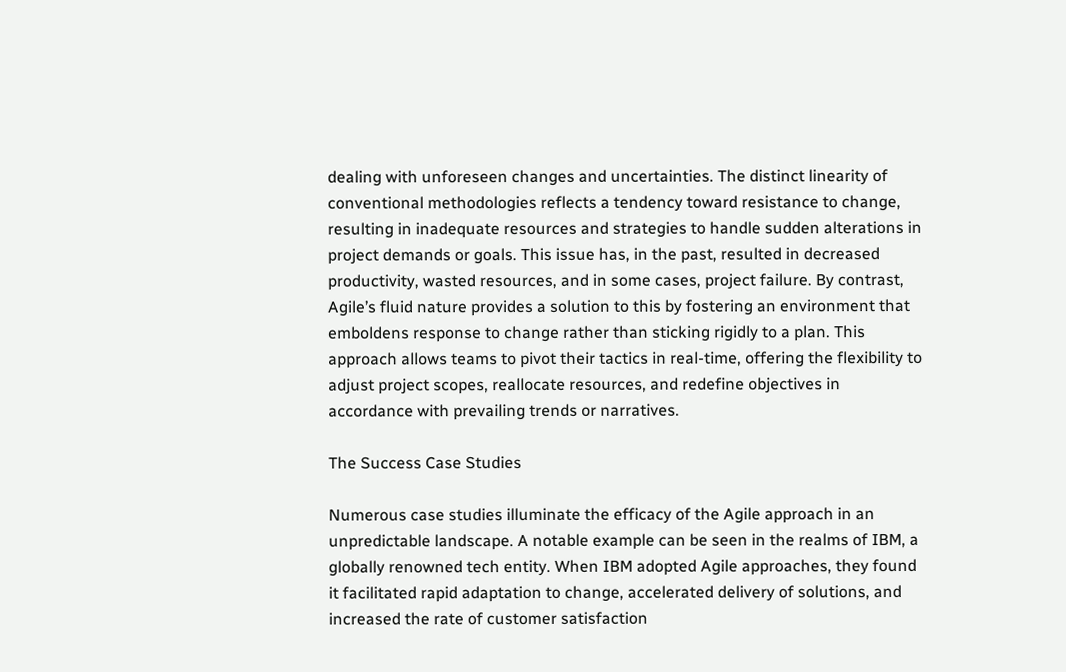dealing with unforeseen changes and uncertainties. The distinct linearity of conventional methodologies reflects a tendency toward resistance to change, resulting in inadequate resources and strategies to handle sudden alterations in project demands or goals. This issue has, in the past, resulted in decreased productivity, wasted resources, and in some cases, project failure. By contrast, Agile’s fluid nature provides a solution to this by fostering an environment that emboldens response to change rather than sticking rigidly to a plan. This approach allows teams to pivot their tactics in real-time, offering the flexibility to adjust project scopes, reallocate resources, and redefine objectives in accordance with prevailing trends or narratives.

The Success Case Studies

Numerous case studies illuminate the efficacy of the Agile approach in an unpredictable landscape. A notable example can be seen in the realms of IBM, a globally renowned tech entity. When IBM adopted Agile approaches, they found it facilitated rapid adaptation to change, accelerated delivery of solutions, and increased the rate of customer satisfaction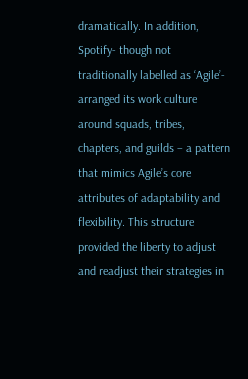dramatically. In addition, Spotify- though not traditionally labelled as ‘Agile’- arranged its work culture around squads, tribes, chapters, and guilds – a pattern that mimics Agile’s core attributes of adaptability and flexibility. This structure provided the liberty to adjust and readjust their strategies in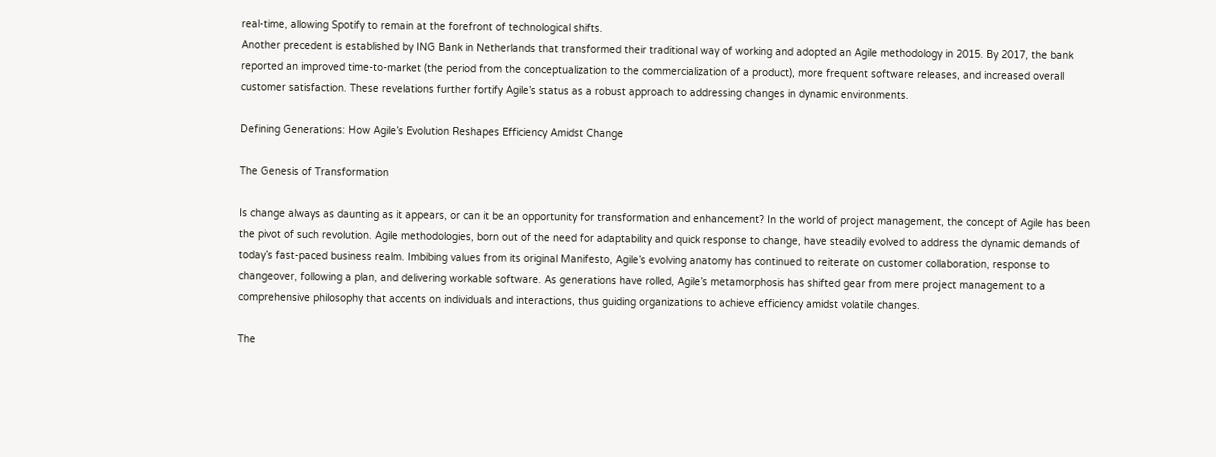real-time, allowing Spotify to remain at the forefront of technological shifts.
Another precedent is established by ING Bank in Netherlands that transformed their traditional way of working and adopted an Agile methodology in 2015. By 2017, the bank reported an improved time-to-market (the period from the conceptualization to the commercialization of a product), more frequent software releases, and increased overall customer satisfaction. These revelations further fortify Agile’s status as a robust approach to addressing changes in dynamic environments.

Defining Generations: How Agile’s Evolution Reshapes Efficiency Amidst Change

The Genesis of Transformation

Is change always as daunting as it appears, or can it be an opportunity for transformation and enhancement? In the world of project management, the concept of Agile has been the pivot of such revolution. Agile methodologies, born out of the need for adaptability and quick response to change, have steadily evolved to address the dynamic demands of today’s fast-paced business realm. Imbibing values from its original Manifesto, Agile’s evolving anatomy has continued to reiterate on customer collaboration, response to changeover, following a plan, and delivering workable software. As generations have rolled, Agile’s metamorphosis has shifted gear from mere project management to a comprehensive philosophy that accents on individuals and interactions, thus guiding organizations to achieve efficiency amidst volatile changes.

The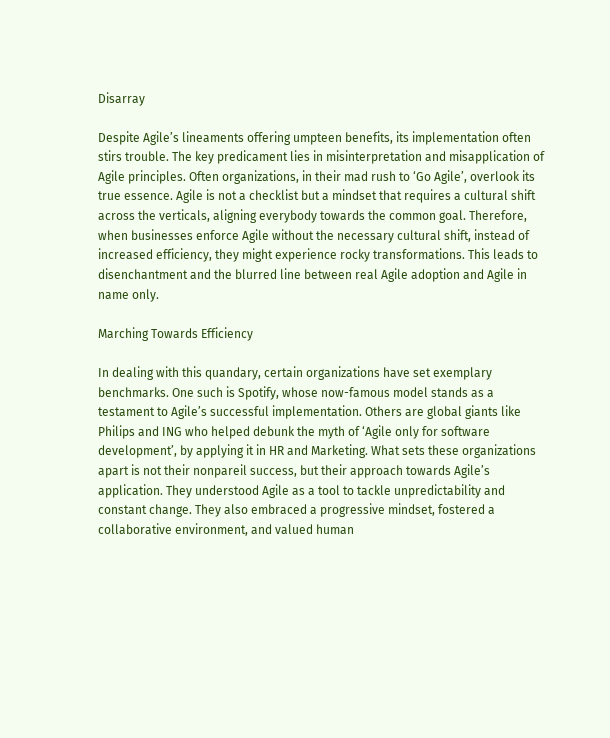Disarray

Despite Agile’s lineaments offering umpteen benefits, its implementation often stirs trouble. The key predicament lies in misinterpretation and misapplication of Agile principles. Often organizations, in their mad rush to ‘Go Agile’, overlook its true essence. Agile is not a checklist but a mindset that requires a cultural shift across the verticals, aligning everybody towards the common goal. Therefore, when businesses enforce Agile without the necessary cultural shift, instead of increased efficiency, they might experience rocky transformations. This leads to disenchantment and the blurred line between real Agile adoption and Agile in name only.

Marching Towards Efficiency

In dealing with this quandary, certain organizations have set exemplary benchmarks. One such is Spotify, whose now-famous model stands as a testament to Agile’s successful implementation. Others are global giants like Philips and ING who helped debunk the myth of ‘Agile only for software development’, by applying it in HR and Marketing. What sets these organizations apart is not their nonpareil success, but their approach towards Agile’s application. They understood Agile as a tool to tackle unpredictability and constant change. They also embraced a progressive mindset, fostered a collaborative environment, and valued human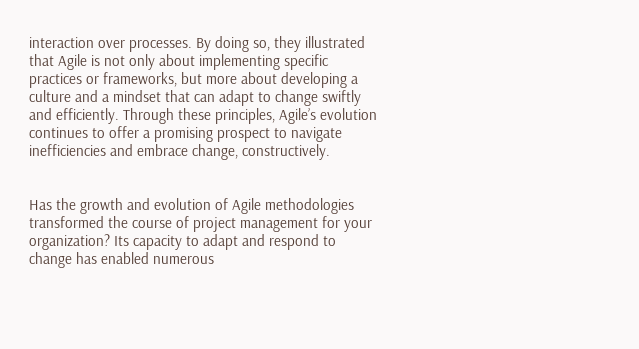interaction over processes. By doing so, they illustrated that Agile is not only about implementing specific practices or frameworks, but more about developing a culture and a mindset that can adapt to change swiftly and efficiently. Through these principles, Agile’s evolution continues to offer a promising prospect to navigate inefficiencies and embrace change, constructively.


Has the growth and evolution of Agile methodologies transformed the course of project management for your organization? Its capacity to adapt and respond to change has enabled numerous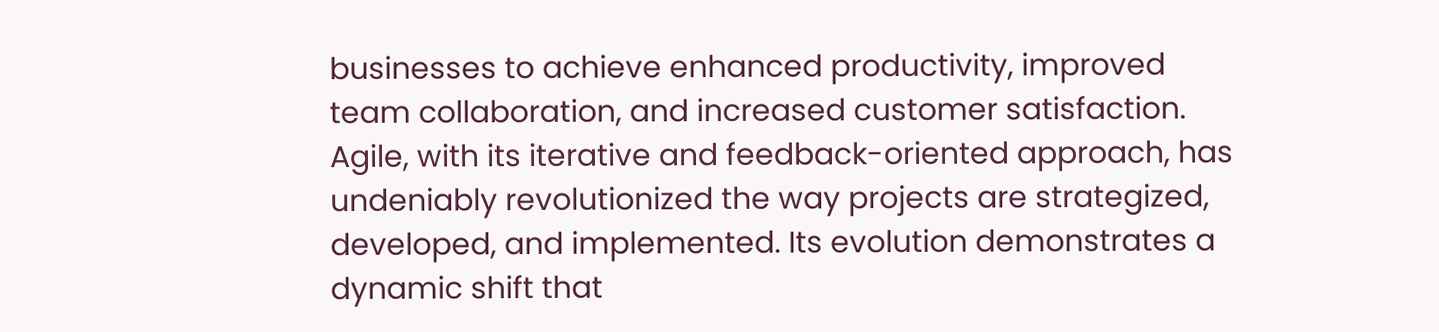businesses to achieve enhanced productivity, improved team collaboration, and increased customer satisfaction. Agile, with its iterative and feedback-oriented approach, has undeniably revolutionized the way projects are strategized, developed, and implemented. Its evolution demonstrates a dynamic shift that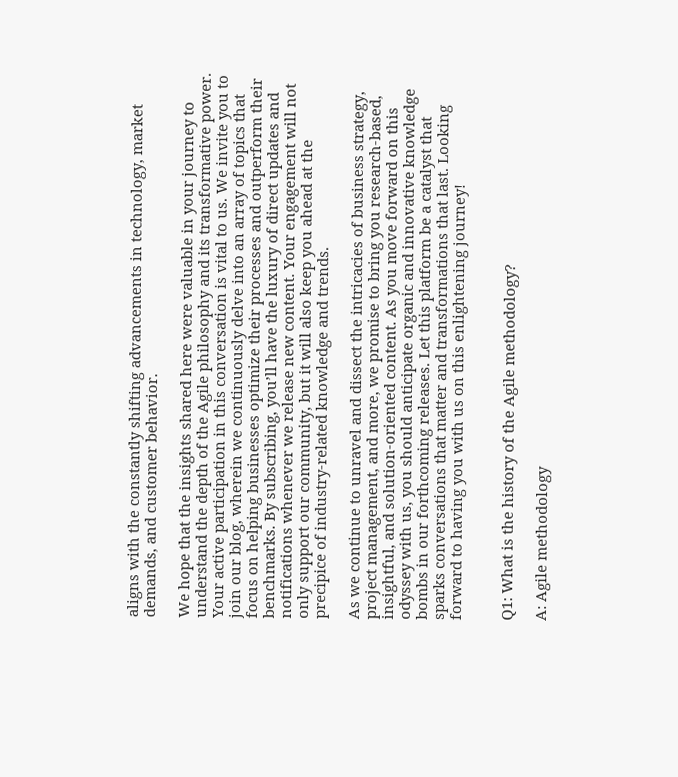aligns with the constantly shifting advancements in technology, market demands, and customer behavior.

We hope that the insights shared here were valuable in your journey to understand the depth of the Agile philosophy and its transformative power. Your active participation in this conversation is vital to us. We invite you to join our blog, wherein we continuously delve into an array of topics that focus on helping businesses optimize their processes and outperform their benchmarks. By subscribing, you’ll have the luxury of direct updates and notifications whenever we release new content. Your engagement will not only support our community, but it will also keep you ahead at the precipice of industry-related knowledge and trends.

As we continue to unravel and dissect the intricacies of business strategy, project management, and more, we promise to bring you research-based, insightful, and solution-oriented content. As you move forward on this odyssey with us, you should anticipate organic and innovative knowledge bombs in our forthcoming releases. Let this platform be a catalyst that sparks conversations that matter and transformations that last. Looking forward to having you with us on this enlightening journey!


Q1: What is the history of the Agile methodology?

A: Agile methodology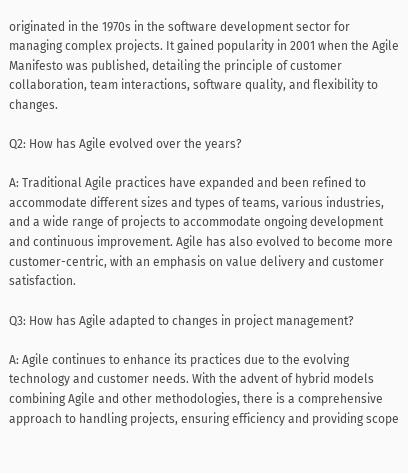originated in the 1970s in the software development sector for managing complex projects. It gained popularity in 2001 when the Agile Manifesto was published, detailing the principle of customer collaboration, team interactions, software quality, and flexibility to changes.

Q2: How has Agile evolved over the years?

A: Traditional Agile practices have expanded and been refined to accommodate different sizes and types of teams, various industries, and a wide range of projects to accommodate ongoing development and continuous improvement. Agile has also evolved to become more customer-centric, with an emphasis on value delivery and customer satisfaction.

Q3: How has Agile adapted to changes in project management?

A: Agile continues to enhance its practices due to the evolving technology and customer needs. With the advent of hybrid models combining Agile and other methodologies, there is a comprehensive approach to handling projects, ensuring efficiency and providing scope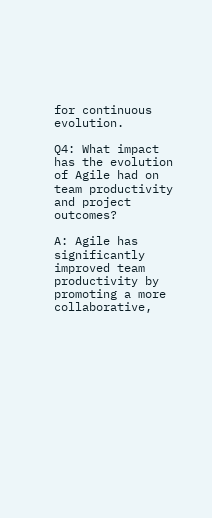for continuous evolution.

Q4: What impact has the evolution of Agile had on team productivity and project outcomes?

A: Agile has significantly improved team productivity by promoting a more collaborative,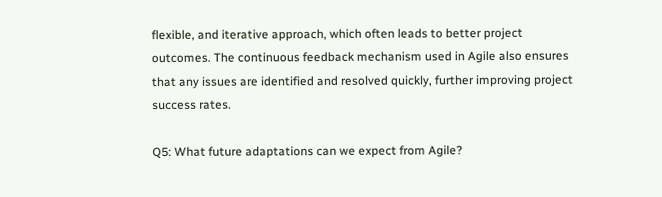flexible, and iterative approach, which often leads to better project outcomes. The continuous feedback mechanism used in Agile also ensures that any issues are identified and resolved quickly, further improving project success rates.

Q5: What future adaptations can we expect from Agile?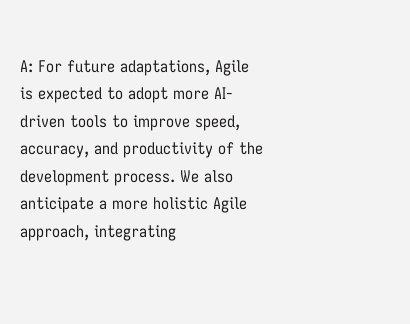A: For future adaptations, Agile is expected to adopt more AI-driven tools to improve speed, accuracy, and productivity of the development process. We also anticipate a more holistic Agile approach, integrating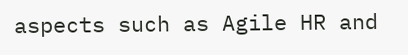aspects such as Agile HR and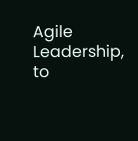Agile Leadership, to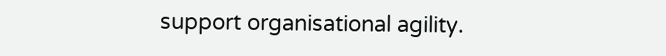support organisational agility.